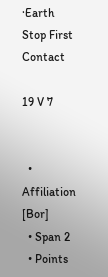·Earth Stop First Contact

19 V 7


  • Affiliation [Bor]
  • Span 2
  • Points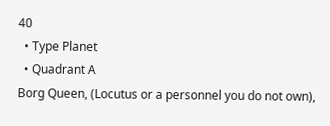40
  • Type Planet
  • Quadrant A
Borg Queen, (Locutus or a personnel you do not own),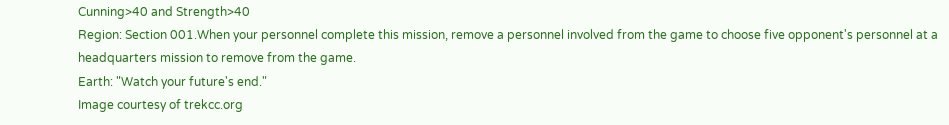Cunning>40 and Strength>40
Region: Section 001.When your personnel complete this mission, remove a personnel involved from the game to choose five opponent's personnel at a headquarters mission to remove from the game.
Earth: "Watch your future's end."
Image courtesy of trekcc.org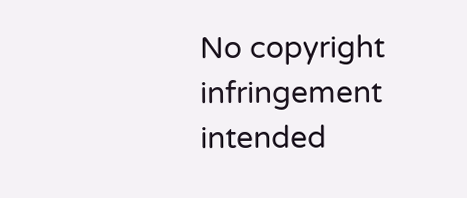No copyright infringement intended